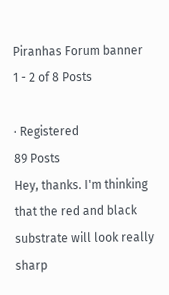Piranhas Forum banner
1 - 2 of 8 Posts

· Registered
89 Posts
Hey, thanks. I'm thinking that the red and black substrate will look really sharp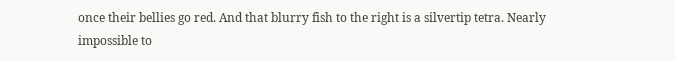once their bellies go red. And that blurry fish to the right is a silvertip tetra. Nearly impossible to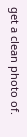get a clean photo of.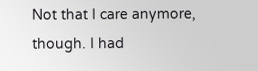Not that I care anymore, though. I had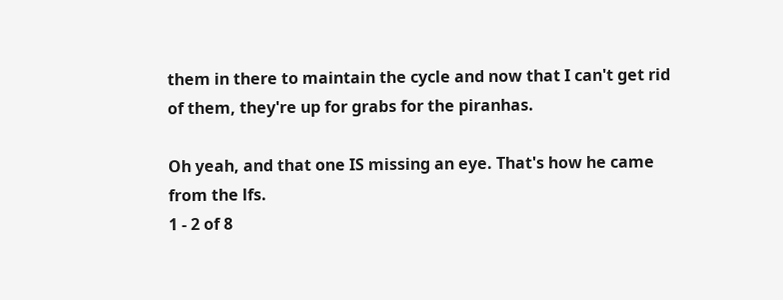them in there to maintain the cycle and now that I can't get rid of them, they're up for grabs for the piranhas.

Oh yeah, and that one IS missing an eye. That's how he came from the lfs.
1 - 2 of 8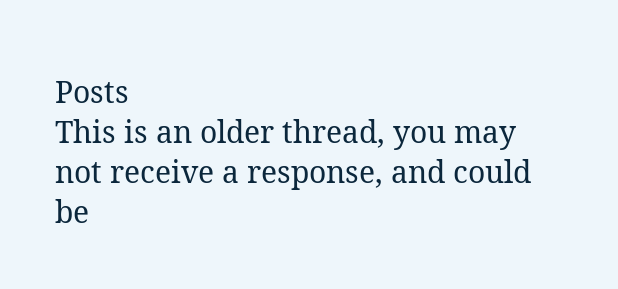Posts
This is an older thread, you may not receive a response, and could be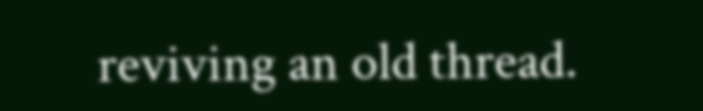reviving an old thread.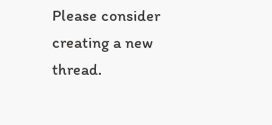Please consider creating a new thread.